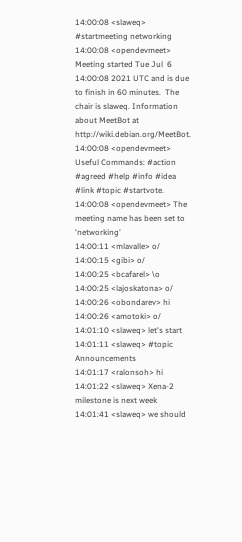14:00:08 <slaweq> #startmeeting networking
14:00:08 <opendevmeet> Meeting started Tue Jul  6 14:00:08 2021 UTC and is due to finish in 60 minutes.  The chair is slaweq. Information about MeetBot at http://wiki.debian.org/MeetBot.
14:00:08 <opendevmeet> Useful Commands: #action #agreed #help #info #idea #link #topic #startvote.
14:00:08 <opendevmeet> The meeting name has been set to 'networking'
14:00:11 <mlavalle> o/
14:00:15 <gibi> o/
14:00:25 <bcafarel> \o
14:00:25 <lajoskatona> o/
14:00:26 <obondarev> hi
14:00:26 <amotoki> o/
14:01:10 <slaweq> let's start
14:01:11 <slaweq> #topic Announcements
14:01:17 <ralonsoh> hi
14:01:22 <slaweq> Xena-2 milestone is next week
14:01:41 <slaweq> we should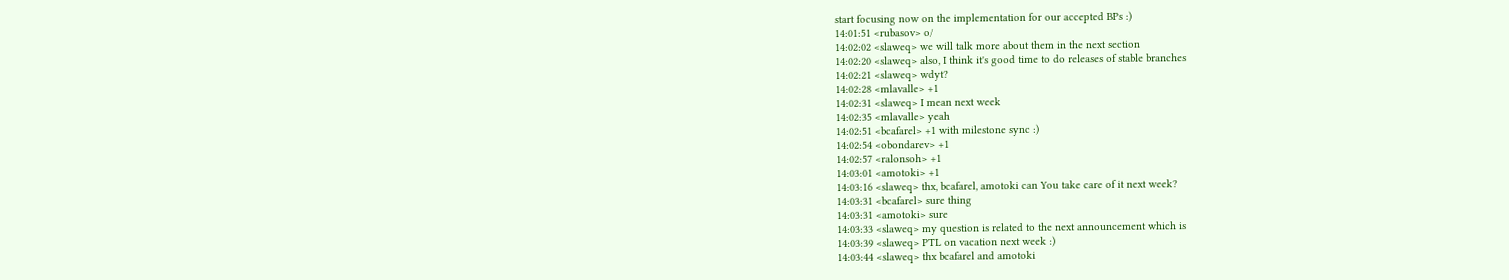start focusing now on the implementation for our accepted BPs :)
14:01:51 <rubasov> o/
14:02:02 <slaweq> we will talk more about them in the next section
14:02:20 <slaweq> also, I think it's good time to do releases of stable branches
14:02:21 <slaweq> wdyt?
14:02:28 <mlavalle> +1
14:02:31 <slaweq> I mean next week
14:02:35 <mlavalle> yeah
14:02:51 <bcafarel> +1 with milestone sync :)
14:02:54 <obondarev> +1
14:02:57 <ralonsoh> +1
14:03:01 <amotoki> +1
14:03:16 <slaweq> thx, bcafarel, amotoki can You take care of it next week?
14:03:31 <bcafarel> sure thing
14:03:31 <amotoki> sure
14:03:33 <slaweq> my question is related to the next announcement which is
14:03:39 <slaweq> PTL on vacation next week :)
14:03:44 <slaweq> thx bcafarel and amotoki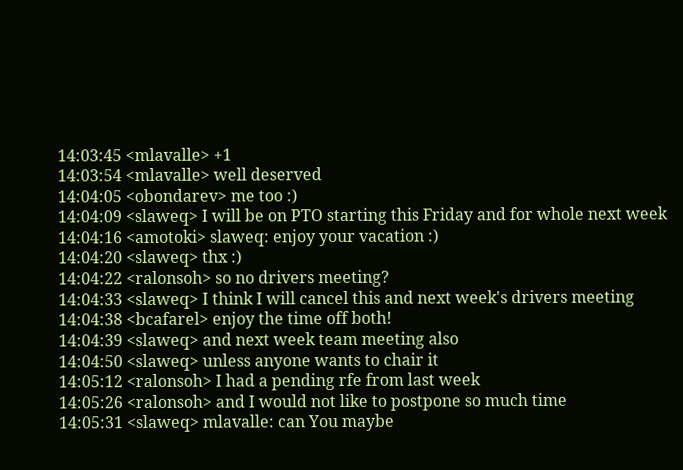14:03:45 <mlavalle> +1
14:03:54 <mlavalle> well deserved
14:04:05 <obondarev> me too :)
14:04:09 <slaweq> I will be on PTO starting this Friday and for whole next week
14:04:16 <amotoki> slaweq: enjoy your vacation :)
14:04:20 <slaweq> thx :)
14:04:22 <ralonsoh> so no drivers meeting?
14:04:33 <slaweq> I think I will cancel this and next week's drivers meeting
14:04:38 <bcafarel> enjoy the time off both!
14:04:39 <slaweq> and next week team meeting also
14:04:50 <slaweq> unless anyone wants to chair it
14:05:12 <ralonsoh> I had a pending rfe from last week
14:05:26 <ralonsoh> and I would not like to postpone so much time
14:05:31 <slaweq> mlavalle: can You maybe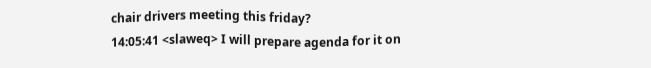chair drivers meeting this friday?
14:05:41 <slaweq> I will prepare agenda for it on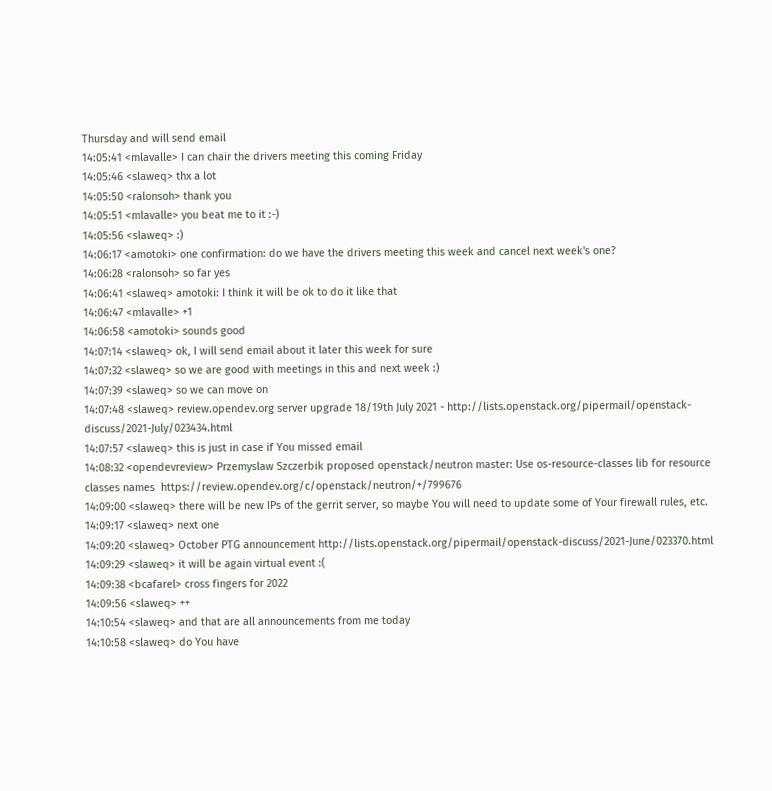Thursday and will send email
14:05:41 <mlavalle> I can chair the drivers meeting this coming Friday
14:05:46 <slaweq> thx a lot
14:05:50 <ralonsoh> thank you
14:05:51 <mlavalle> you beat me to it :-)
14:05:56 <slaweq> :)
14:06:17 <amotoki> one confirmation: do we have the drivers meeting this week and cancel next week's one?
14:06:28 <ralonsoh> so far yes
14:06:41 <slaweq> amotoki: I think it will be ok to do it like that
14:06:47 <mlavalle> +1
14:06:58 <amotoki> sounds good
14:07:14 <slaweq> ok, I will send email about it later this week for sure
14:07:32 <slaweq> so we are good with meetings in this and next week :)
14:07:39 <slaweq> so we can move on
14:07:48 <slaweq> review.opendev.org server upgrade 18/19th July 2021 - http://lists.openstack.org/pipermail/openstack-discuss/2021-July/023434.html
14:07:57 <slaweq> this is just in case if You missed email
14:08:32 <opendevreview> Przemyslaw Szczerbik proposed openstack/neutron master: Use os-resource-classes lib for resource classes names  https://review.opendev.org/c/openstack/neutron/+/799676
14:09:00 <slaweq> there will be new IPs of the gerrit server, so maybe You will need to update some of Your firewall rules, etc.
14:09:17 <slaweq> next one
14:09:20 <slaweq> October PTG announcement http://lists.openstack.org/pipermail/openstack-discuss/2021-June/023370.html
14:09:29 <slaweq> it will be again virtual event :(
14:09:38 <bcafarel> cross fingers for 2022
14:09:56 <slaweq> ++
14:10:54 <slaweq> and that are all announcements from me today
14:10:58 <slaweq> do You have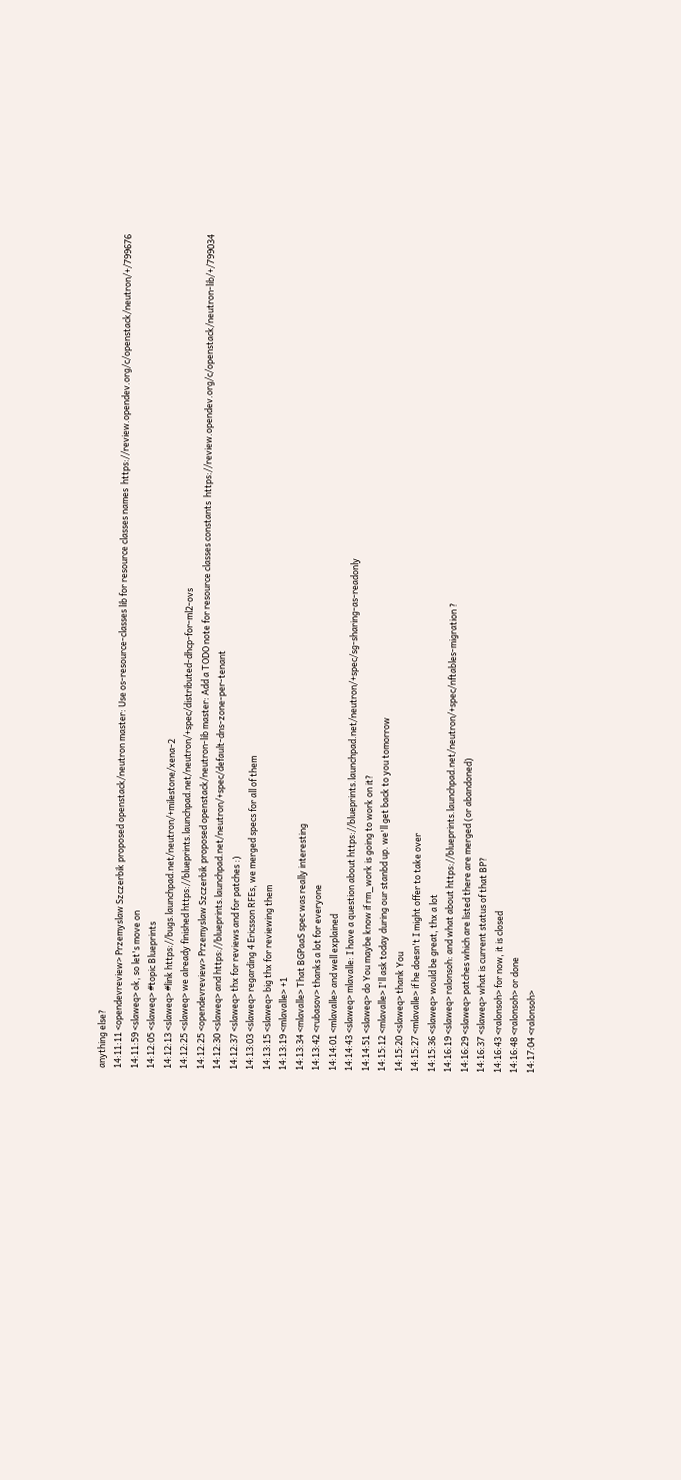anything else?
14:11:11 <opendevreview> Przemyslaw Szczerbik proposed openstack/neutron master: Use os-resource-classes lib for resource classes names  https://review.opendev.org/c/openstack/neutron/+/799676
14:11:59 <slaweq> ok, so let's move on
14:12:05 <slaweq> #topic Blueprints
14:12:13 <slaweq> #link https://bugs.launchpad.net/neutron/+milestone/xena-2
14:12:25 <slaweq> we already finished https://blueprints.launchpad.net/neutron/+spec/distributed-dhcp-for-ml2-ovs
14:12:25 <opendevreview> Przemyslaw Szczerbik proposed openstack/neutron-lib master: Add a TODO note for resource classes constants  https://review.opendev.org/c/openstack/neutron-lib/+/799034
14:12:30 <slaweq> and https://blueprints.launchpad.net/neutron/+spec/default-dns-zone-per-tenant
14:12:37 <slaweq> thx for reviews and for patches :)
14:13:03 <slaweq> regarding 4 Ericsson RFEs, we merged specs for all of them
14:13:15 <slaweq> big thx for reviewing them
14:13:19 <mlavalle> +1
14:13:34 <mlavalle> That BGPaaS spec was really interesting
14:13:42 <rubasov> thanks a lot for everyone
14:14:01 <mlavalle> and well explained
14:14:43 <slaweq> mlavalle: I have a question about https://blueprints.launchpad.net/neutron/+spec/sg-sharing-as-readonly
14:14:51 <slaweq> do You maybe know if rm_work is going to work on it?
14:15:12 <mlavalle> I'll ask today during our stanbd up. we'll get back to you tomorrow
14:15:20 <slaweq> thank You
14:15:27 <mlavalle> if he doesn't I might offer to take over
14:15:36 <slaweq> would be great, thx a lot
14:16:19 <slaweq> ralonsoh: and what about https://blueprints.launchpad.net/neutron/+spec/nftables-migration ?
14:16:29 <slaweq> patches which are listed there are merged (or abandoned)
14:16:37 <slaweq> what is current status of that BP?
14:16:43 <ralonsoh> for now, it is closed
14:16:48 <ralonsoh> or done
14:17:04 <ralonsoh>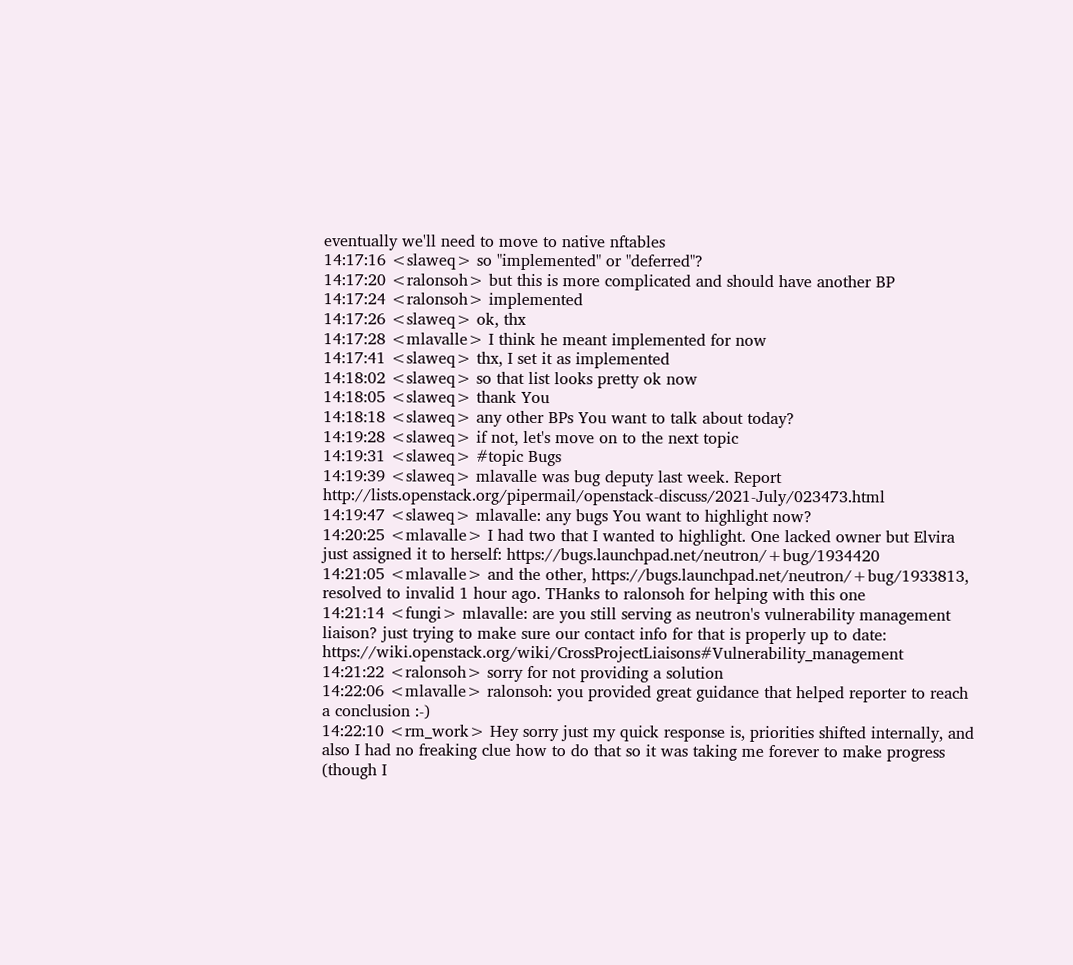eventually we'll need to move to native nftables
14:17:16 <slaweq> so "implemented" or "deferred"?
14:17:20 <ralonsoh> but this is more complicated and should have another BP
14:17:24 <ralonsoh> implemented
14:17:26 <slaweq> ok, thx
14:17:28 <mlavalle> I think he meant implemented for now
14:17:41 <slaweq> thx, I set it as implemented
14:18:02 <slaweq> so that list looks pretty ok now
14:18:05 <slaweq> thank You
14:18:18 <slaweq> any other BPs You want to talk about today?
14:19:28 <slaweq> if not, let's move on to the next topic
14:19:31 <slaweq> #topic Bugs
14:19:39 <slaweq> mlavalle was bug deputy last week. Report http://lists.openstack.org/pipermail/openstack-discuss/2021-July/023473.html
14:19:47 <slaweq> mlavalle: any bugs You want to highlight now?
14:20:25 <mlavalle> I had two that I wanted to highlight. One lacked owner but Elvira just assigned it to herself: https://bugs.launchpad.net/neutron/+bug/1934420
14:21:05 <mlavalle> and the other, https://bugs.launchpad.net/neutron/+bug/1933813, resolved to invalid 1 hour ago. THanks to ralonsoh for helping with this one
14:21:14 <fungi> mlavalle: are you still serving as neutron's vulnerability management liaison? just trying to make sure our contact info for that is properly up to date: https://wiki.openstack.org/wiki/CrossProjectLiaisons#Vulnerability_management
14:21:22 <ralonsoh> sorry for not providing a solution
14:22:06 <mlavalle> ralonsoh: you provided great guidance that helped reporter to reach a conclusion :-)
14:22:10 <rm_work> Hey sorry just my quick response is, priorities shifted internally, and also I had no freaking clue how to do that so it was taking me forever to make progress (though I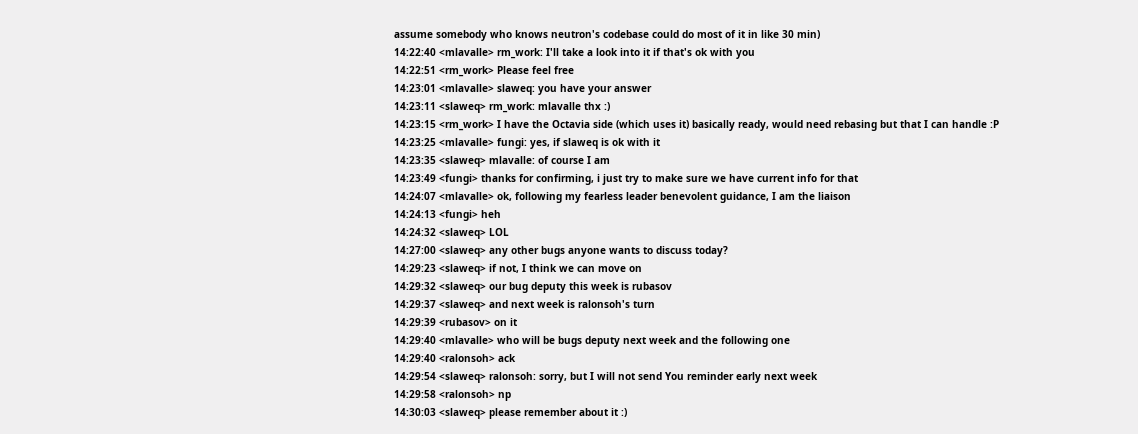assume somebody who knows neutron's codebase could do most of it in like 30 min)
14:22:40 <mlavalle> rm_work: I'll take a look into it if that's ok with you
14:22:51 <rm_work> Please feel free
14:23:01 <mlavalle> slaweq: you have your answer
14:23:11 <slaweq> rm_work: mlavalle thx :)
14:23:15 <rm_work> I have the Octavia side (which uses it) basically ready, would need rebasing but that I can handle :P
14:23:25 <mlavalle> fungi: yes, if slaweq is ok with it
14:23:35 <slaweq> mlavalle: of course I am
14:23:49 <fungi> thanks for confirming, i just try to make sure we have current info for that
14:24:07 <mlavalle> ok, following my fearless leader benevolent guidance, I am the liaison
14:24:13 <fungi> heh
14:24:32 <slaweq> LOL
14:27:00 <slaweq> any other bugs anyone wants to discuss today?
14:29:23 <slaweq> if not, I think we can move on
14:29:32 <slaweq> our bug deputy this week is rubasov
14:29:37 <slaweq> and next week is ralonsoh's turn
14:29:39 <rubasov> on it
14:29:40 <mlavalle> who will be bugs deputy next week and the following one
14:29:40 <ralonsoh> ack
14:29:54 <slaweq> ralonsoh: sorry, but I will not send You reminder early next week
14:29:58 <ralonsoh> np
14:30:03 <slaweq> please remember about it :)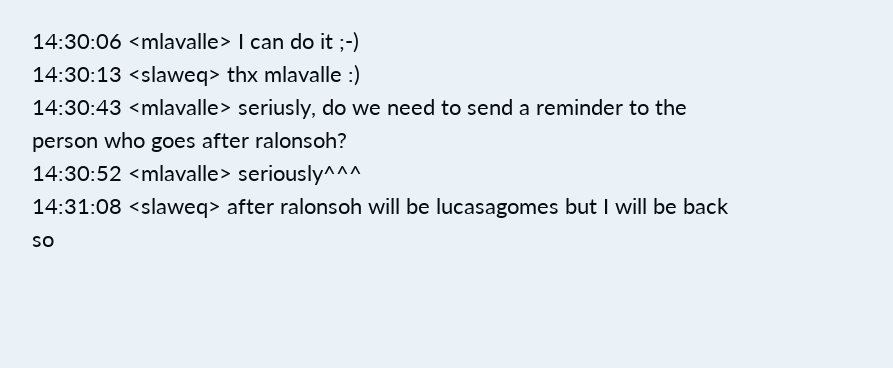14:30:06 <mlavalle> I can do it ;-)
14:30:13 <slaweq> thx mlavalle :)
14:30:43 <mlavalle> seriusly, do we need to send a reminder to the person who goes after ralonsoh?
14:30:52 <mlavalle> seriously^^^
14:31:08 <slaweq> after ralonsoh will be lucasagomes but I will be back so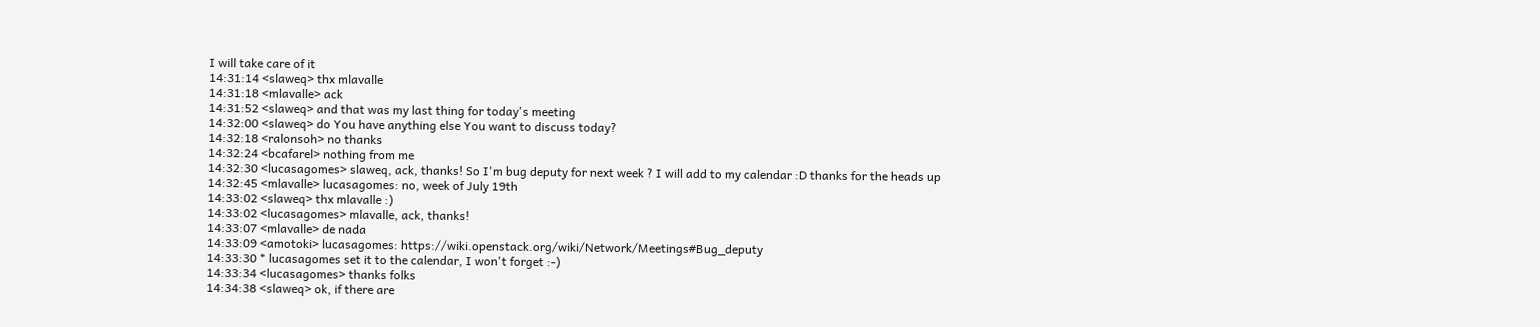I will take care of it
14:31:14 <slaweq> thx mlavalle
14:31:18 <mlavalle> ack
14:31:52 <slaweq> and that was my last thing for today's meeting
14:32:00 <slaweq> do You have anything else You want to discuss today?
14:32:18 <ralonsoh> no thanks
14:32:24 <bcafarel> nothing from me
14:32:30 <lucasagomes> slaweq, ack, thanks! So I'm bug deputy for next week ? I will add to my calendar :D thanks for the heads up
14:32:45 <mlavalle> lucasagomes: no, week of July 19th
14:33:02 <slaweq> thx mlavalle :)
14:33:02 <lucasagomes> mlavalle, ack, thanks!
14:33:07 <mlavalle> de nada
14:33:09 <amotoki> lucasagomes: https://wiki.openstack.org/wiki/Network/Meetings#Bug_deputy
14:33:30 * lucasagomes set it to the calendar, I won't forget :-)
14:33:34 <lucasagomes> thanks folks
14:34:38 <slaweq> ok, if there are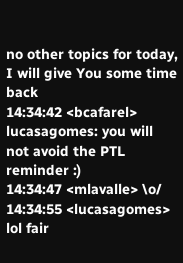no other topics for today, I will give You some time back
14:34:42 <bcafarel> lucasagomes: you will not avoid the PTL reminder :)
14:34:47 <mlavalle> \o/
14:34:55 <lucasagomes> lol fair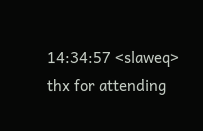14:34:57 <slaweq> thx for attending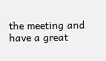the meeting and have a great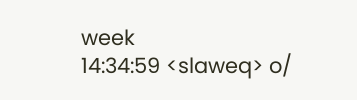week
14:34:59 <slaweq> o/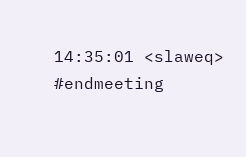14:35:01 <slaweq> #endmeeting